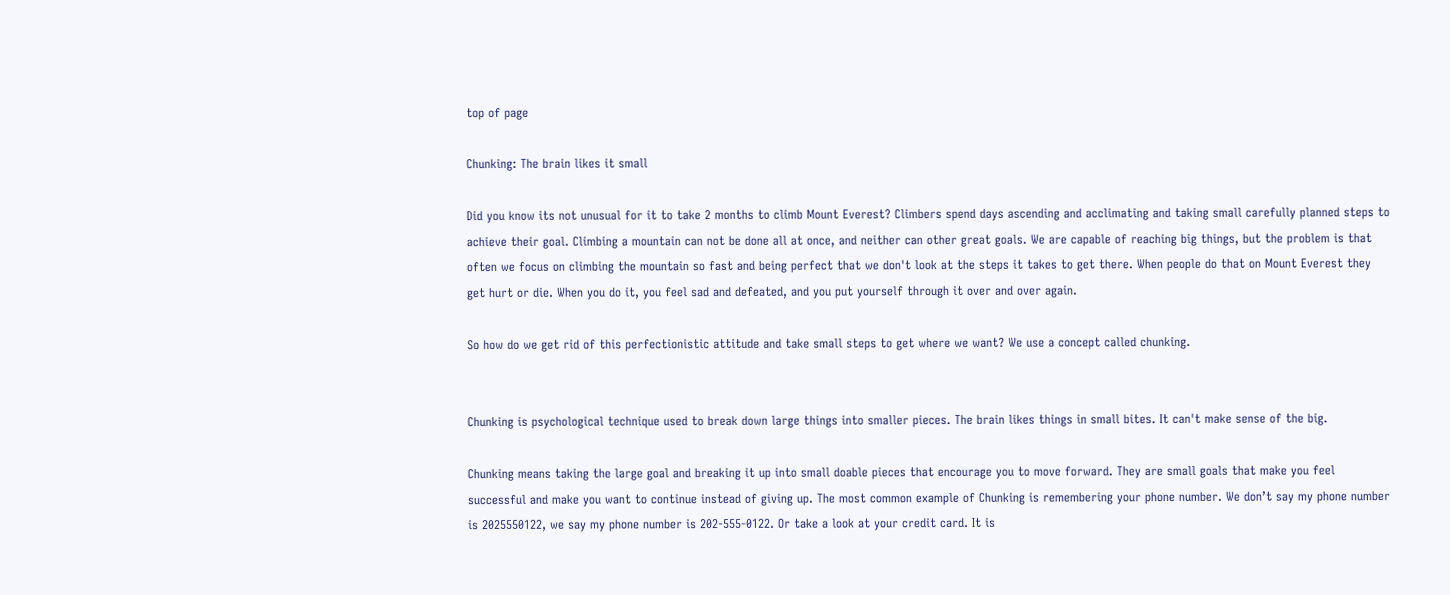top of page

Chunking: The brain likes it small

Did you know its not unusual for it to take 2 months to climb Mount Everest? Climbers spend days ascending and acclimating and taking small carefully planned steps to achieve their goal. Climbing a mountain can not be done all at once, and neither can other great goals. We are capable of reaching big things, but the problem is that often we focus on climbing the mountain so fast and being perfect that we don't look at the steps it takes to get there. When people do that on Mount Everest they get hurt or die. When you do it, you feel sad and defeated, and you put yourself through it over and over again.

So how do we get rid of this perfectionistic attitude and take small steps to get where we want? We use a concept called chunking.


Chunking is psychological technique used to break down large things into smaller pieces. The brain likes things in small bites. It can't make sense of the big.

Chunking means taking the large goal and breaking it up into small doable pieces that encourage you to move forward. They are small goals that make you feel successful and make you want to continue instead of giving up. The most common example of Chunking is remembering your phone number. We don’t say my phone number is 2025550122, we say my phone number is 202-555-0122. Or take a look at your credit card. It is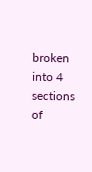broken into 4 sections of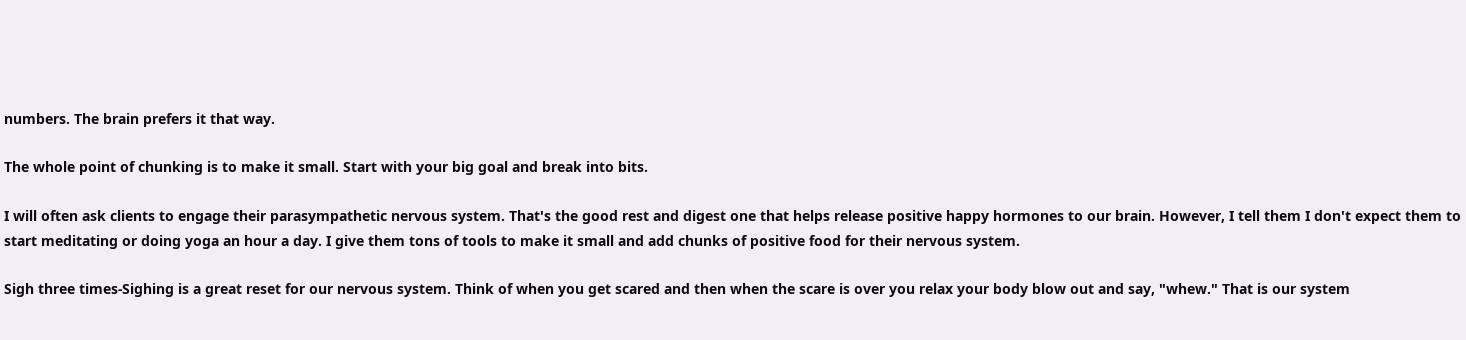numbers. The brain prefers it that way.

The whole point of chunking is to make it small. Start with your big goal and break into bits.

I will often ask clients to engage their parasympathetic nervous system. That's the good rest and digest one that helps release positive happy hormones to our brain. However, I tell them I don't expect them to start meditating or doing yoga an hour a day. I give them tons of tools to make it small and add chunks of positive food for their nervous system.

Sigh three times-Sighing is a great reset for our nervous system. Think of when you get scared and then when the scare is over you relax your body blow out and say, "whew." That is our system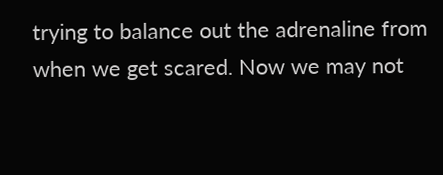trying to balance out the adrenaline from when we get scared. Now we may not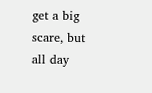get a big scare, but all day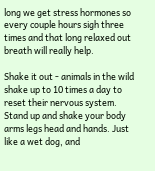long we get stress hormones so every couple hours sigh three times and that long relaxed out breath will really help.

Shake it out - animals in the wild shake up to 10 times a day to reset their nervous system. Stand up and shake your body arms legs head and hands. Just like a wet dog, and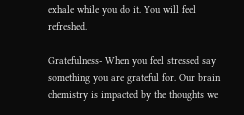exhale while you do it. You will feel refreshed.

Gratefulness- When you feel stressed say something you are grateful for. Our brain chemistry is impacted by the thoughts we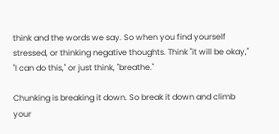think and the words we say. So when you find yourself stressed, or thinking negative thoughts. Think "it will be okay," "I can do this," or just think, "breathe."

Chunking is breaking it down. So break it down and climb your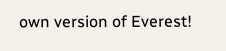own version of Everest!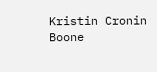Kristin Cronin Boone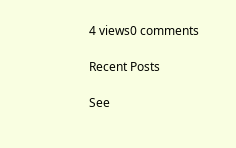4 views0 comments

Recent Posts

See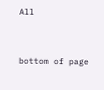All


bottom of page